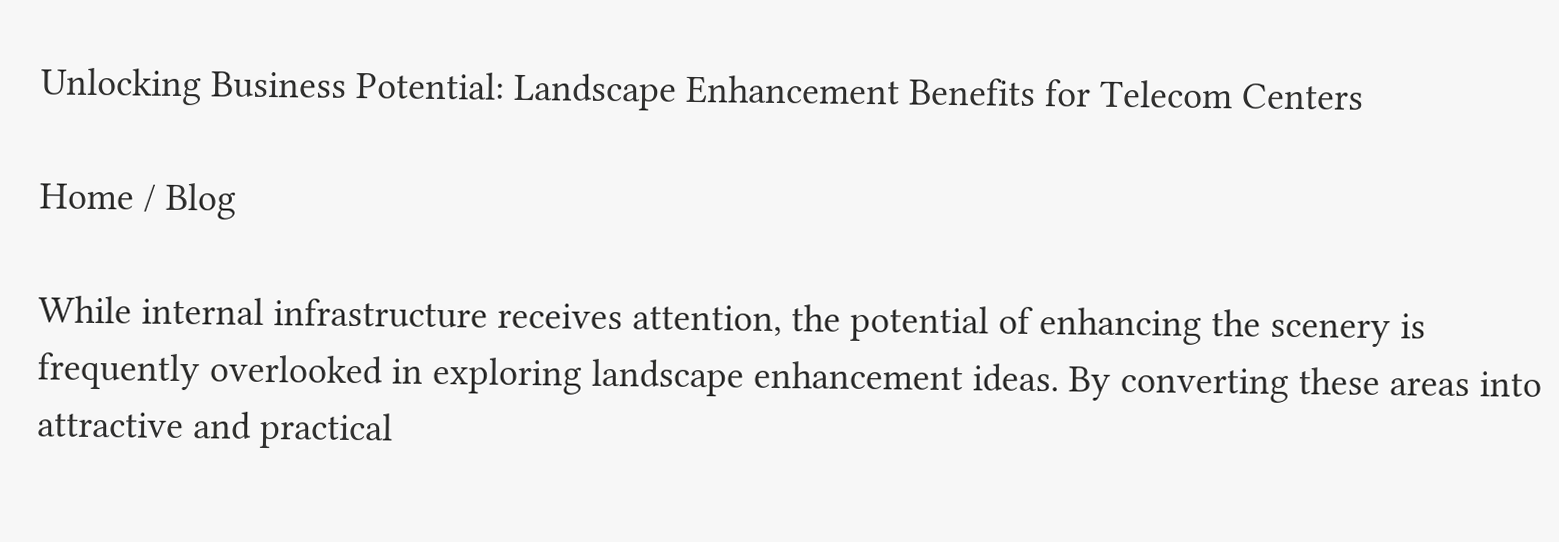Unlocking Business Potential: Landscape Enhancement Benefits for Telecom Centers

Home / Blog

While internal infrastructure receives attention, the potential of enhancing the scenery is frequently overlooked in exploring landscape enhancement ideas. By converting these areas into attractive and practical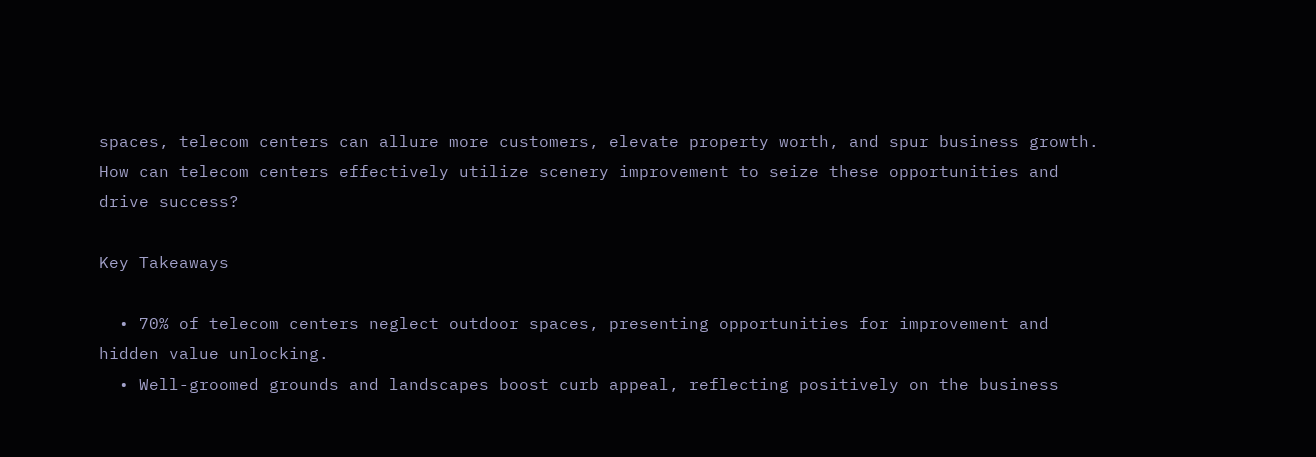spaces, telecom centers can allure more customers, elevate property worth, and spur business growth. How can telecom centers effectively utilize scenery improvement to seize these opportunities and drive success?

Key Takeaways

  • 70% of telecom centers neglect outdoor spaces, presenting opportunities for improvement and hidden value unlocking.
  • Well-groomed grounds and landscapes boost curb appeal, reflecting positively on the business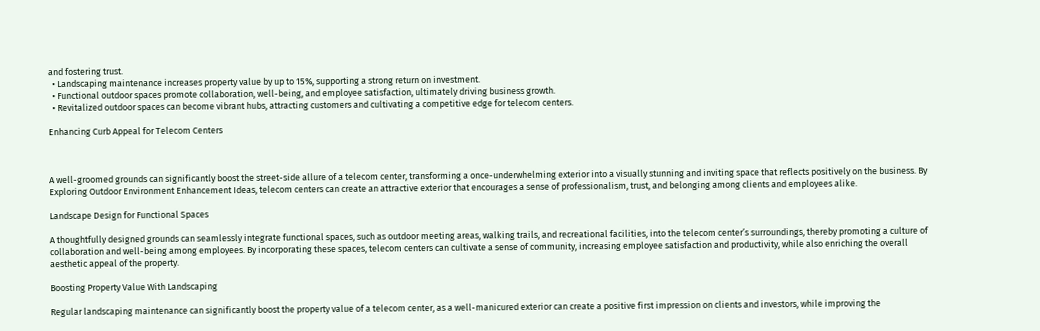and fostering trust.
  • Landscaping maintenance increases property value by up to 15%, supporting a strong return on investment.
  • Functional outdoor spaces promote collaboration, well-being, and employee satisfaction, ultimately driving business growth.
  • Revitalized outdoor spaces can become vibrant hubs, attracting customers and cultivating a competitive edge for telecom centers.

Enhancing Curb Appeal for Telecom Centers



A well-groomed grounds can significantly boost the street-side allure of a telecom center, transforming a once-underwhelming exterior into a visually stunning and inviting space that reflects positively on the business. By Exploring Outdoor Environment Enhancement Ideas, telecom centers can create an attractive exterior that encourages a sense of professionalism, trust, and belonging among clients and employees alike.

Landscape Design for Functional Spaces

A thoughtfully designed grounds can seamlessly integrate functional spaces, such as outdoor meeting areas, walking trails, and recreational facilities, into the telecom center’s surroundings, thereby promoting a culture of collaboration and well-being among employees. By incorporating these spaces, telecom centers can cultivate a sense of community, increasing employee satisfaction and productivity, while also enriching the overall aesthetic appeal of the property.

Boosting Property Value With Landscaping

Regular landscaping maintenance can significantly boost the property value of a telecom center, as a well-manicured exterior can create a positive first impression on clients and investors, while improving the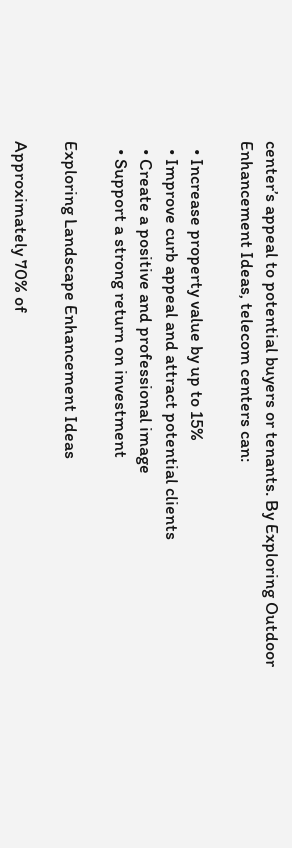center’s appeal to potential buyers or tenants. By Exploring Outdoor Enhancement Ideas, telecom centers can:

  • Increase property value by up to 15%
  • Improve curb appeal and attract potential clients
  • Create a positive and professional image
  • Support a strong return on investment

Exploring Landscape Enhancement Ideas

Approximately 70% of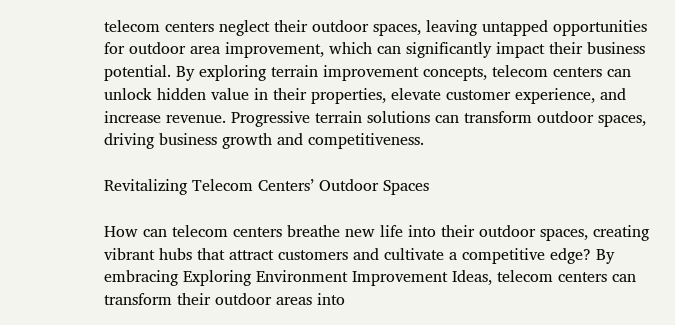telecom centers neglect their outdoor spaces, leaving untapped opportunities for outdoor area improvement, which can significantly impact their business potential. By exploring terrain improvement concepts, telecom centers can unlock hidden value in their properties, elevate customer experience, and increase revenue. Progressive terrain solutions can transform outdoor spaces, driving business growth and competitiveness.

Revitalizing Telecom Centers’ Outdoor Spaces

How can telecom centers breathe new life into their outdoor spaces, creating vibrant hubs that attract customers and cultivate a competitive edge? By embracing Exploring Environment Improvement Ideas, telecom centers can transform their outdoor areas into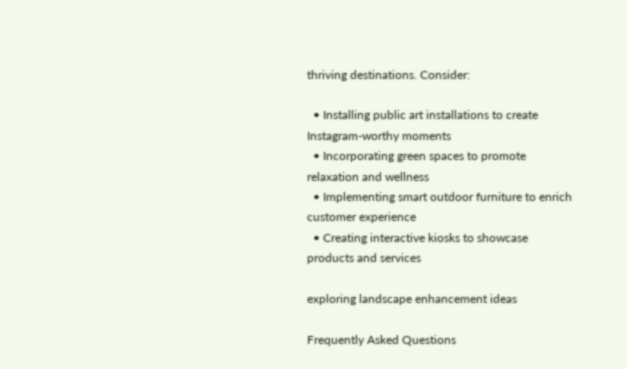thriving destinations. Consider:

  • Installing public art installations to create Instagram-worthy moments
  • Incorporating green spaces to promote relaxation and wellness
  • Implementing smart outdoor furniture to enrich customer experience
  • Creating interactive kiosks to showcase products and services

exploring landscape enhancement ideas

Frequently Asked Questions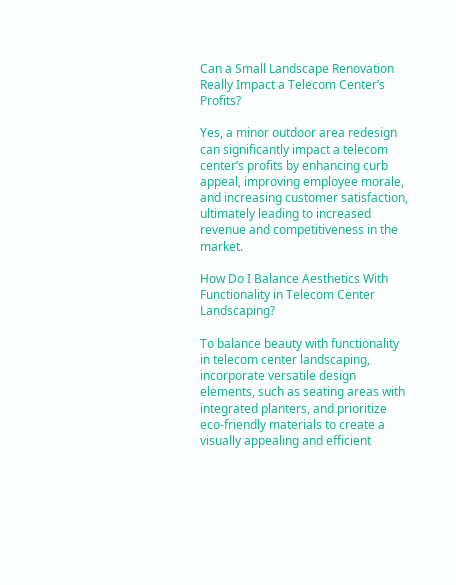Can a Small Landscape Renovation Really Impact a Telecom Center’s Profits?

Yes, a minor outdoor area redesign can significantly impact a telecom center’s profits by enhancing curb appeal, improving employee morale, and increasing customer satisfaction, ultimately leading to increased revenue and competitiveness in the market.

How Do I Balance Aesthetics With Functionality in Telecom Center Landscaping?

To balance beauty with functionality in telecom center landscaping, incorporate versatile design elements, such as seating areas with integrated planters, and prioritize eco-friendly materials to create a visually appealing and efficient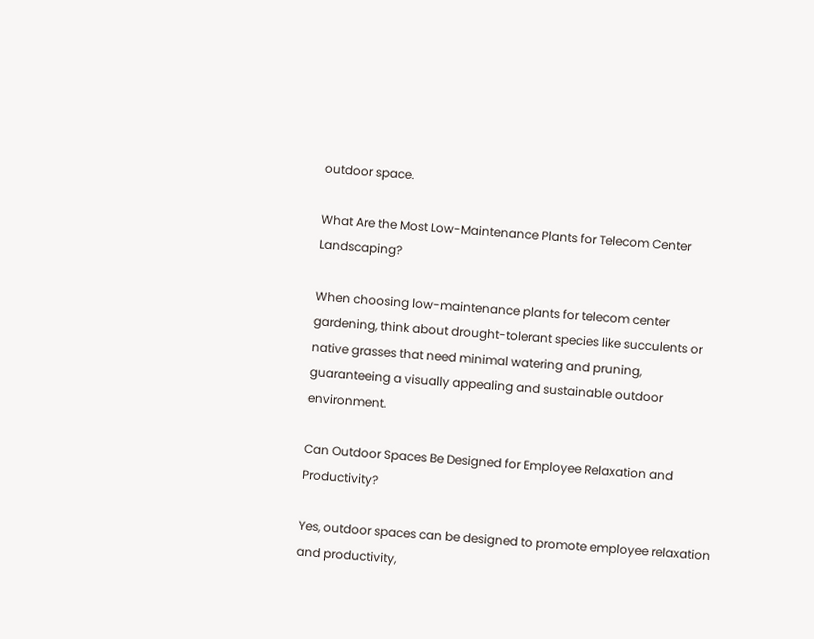outdoor space.

What Are the Most Low-Maintenance Plants for Telecom Center Landscaping?

When choosing low-maintenance plants for telecom center gardening, think about drought-tolerant species like succulents or native grasses that need minimal watering and pruning, guaranteeing a visually appealing and sustainable outdoor environment.

Can Outdoor Spaces Be Designed for Employee Relaxation and Productivity?

Yes, outdoor spaces can be designed to promote employee relaxation and productivity,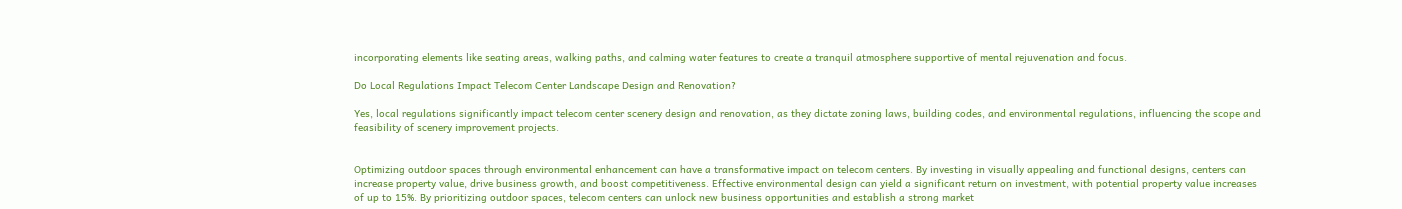incorporating elements like seating areas, walking paths, and calming water features to create a tranquil atmosphere supportive of mental rejuvenation and focus.

Do Local Regulations Impact Telecom Center Landscape Design and Renovation?

Yes, local regulations significantly impact telecom center scenery design and renovation, as they dictate zoning laws, building codes, and environmental regulations, influencing the scope and feasibility of scenery improvement projects.


Optimizing outdoor spaces through environmental enhancement can have a transformative impact on telecom centers. By investing in visually appealing and functional designs, centers can increase property value, drive business growth, and boost competitiveness. Effective environmental design can yield a significant return on investment, with potential property value increases of up to 15%. By prioritizing outdoor spaces, telecom centers can unlock new business opportunities and establish a strong market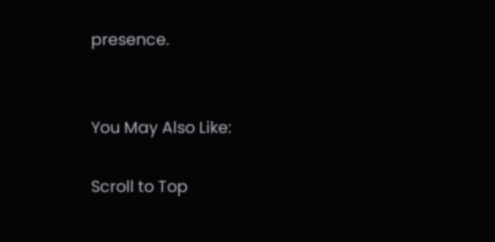presence.


You May Also Like:

Scroll to Top